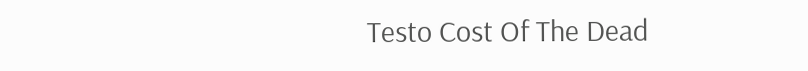Testo Cost Of The Dead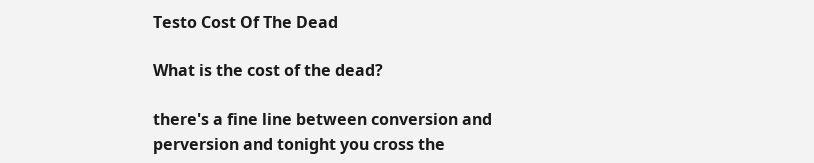Testo Cost Of The Dead

What is the cost of the dead?

there's a fine line between conversion and perversion and tonight you cross the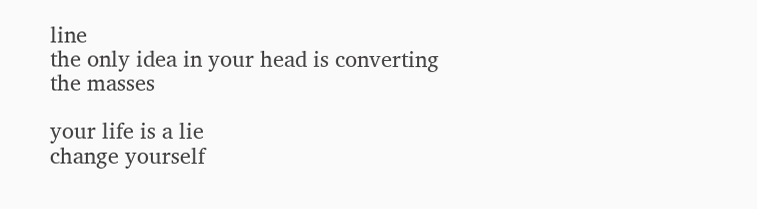line
the only idea in your head is converting the masses

your life is a lie
change yourself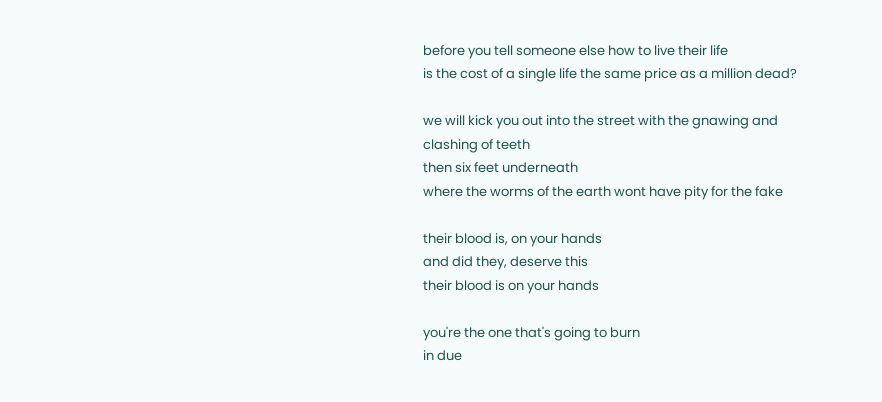before you tell someone else how to live their life
is the cost of a single life the same price as a million dead?

we will kick you out into the street with the gnawing and clashing of teeth
then six feet underneath
where the worms of the earth wont have pity for the fake

their blood is, on your hands
and did they, deserve this
their blood is on your hands

you're the one that's going to burn
in due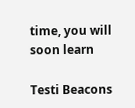time, you will soon learn

Testi Beacons